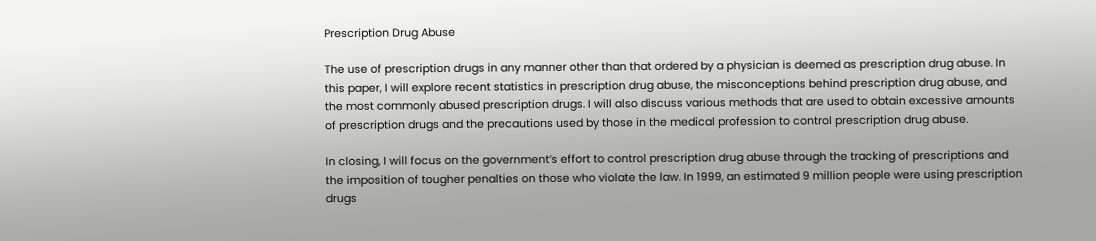Prescription Drug Abuse

The use of prescription drugs in any manner other than that ordered by a physician is deemed as prescription drug abuse. In this paper, I will explore recent statistics in prescription drug abuse, the misconceptions behind prescription drug abuse, and the most commonly abused prescription drugs. I will also discuss various methods that are used to obtain excessive amounts of prescription drugs and the precautions used by those in the medical profession to control prescription drug abuse.

In closing, I will focus on the government’s effort to control prescription drug abuse through the tracking of prescriptions and the imposition of tougher penalties on those who violate the law. In 1999, an estimated 9 million people were using prescription drugs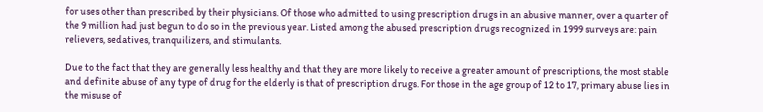for uses other than prescribed by their physicians. Of those who admitted to using prescription drugs in an abusive manner, over a quarter of the 9 million had just begun to do so in the previous year. Listed among the abused prescription drugs recognized in 1999 surveys are: pain relievers, sedatives, tranquilizers, and stimulants.

Due to the fact that they are generally less healthy and that they are more likely to receive a greater amount of prescriptions, the most stable and definite abuse of any type of drug for the elderly is that of prescription drugs. For those in the age group of 12 to 17, primary abuse lies in the misuse of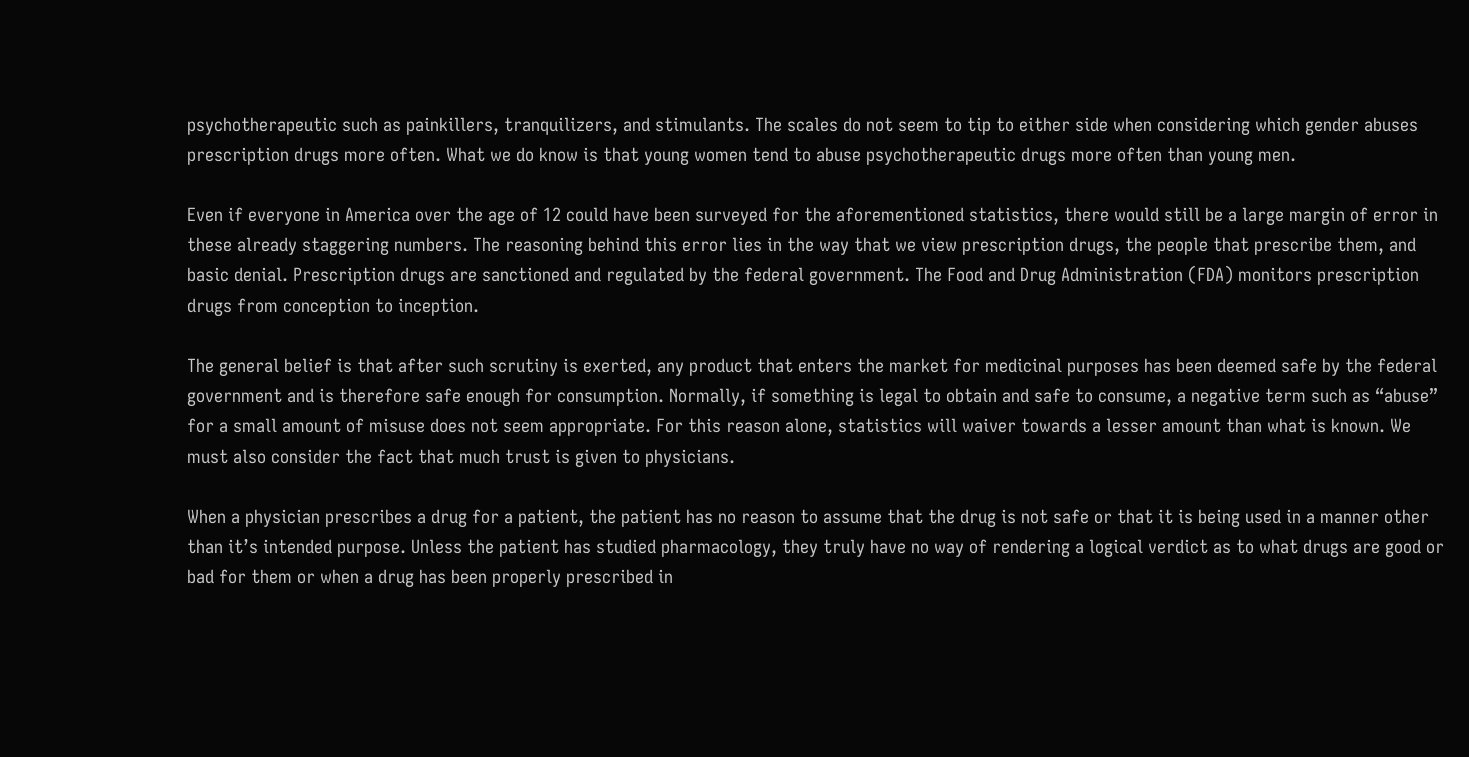psychotherapeutic such as painkillers, tranquilizers, and stimulants. The scales do not seem to tip to either side when considering which gender abuses prescription drugs more often. What we do know is that young women tend to abuse psychotherapeutic drugs more often than young men.

Even if everyone in America over the age of 12 could have been surveyed for the aforementioned statistics, there would still be a large margin of error in these already staggering numbers. The reasoning behind this error lies in the way that we view prescription drugs, the people that prescribe them, and basic denial. Prescription drugs are sanctioned and regulated by the federal government. The Food and Drug Administration (FDA) monitors prescription drugs from conception to inception.

The general belief is that after such scrutiny is exerted, any product that enters the market for medicinal purposes has been deemed safe by the federal government and is therefore safe enough for consumption. Normally, if something is legal to obtain and safe to consume, a negative term such as “abuse” for a small amount of misuse does not seem appropriate. For this reason alone, statistics will waiver towards a lesser amount than what is known. We must also consider the fact that much trust is given to physicians.

When a physician prescribes a drug for a patient, the patient has no reason to assume that the drug is not safe or that it is being used in a manner other than it’s intended purpose. Unless the patient has studied pharmacology, they truly have no way of rendering a logical verdict as to what drugs are good or bad for them or when a drug has been properly prescribed in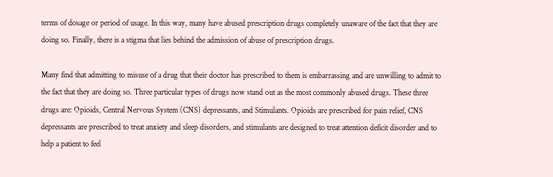terms of dosage or period of usage. In this way, many have abused prescription drugs completely unaware of the fact that they are doing so. Finally, there is a stigma that lies behind the admission of abuse of prescription drugs.

Many find that admitting to misuse of a drug that their doctor has prescribed to them is embarrassing and are unwilling to admit to the fact that they are doing so. Three particular types of drugs now stand out as the most commonly abused drugs. These three drugs are: Opioids, Central Nervous System (CNS) depressants, and Stimulants. Opioids are prescribed for pain relief, CNS depressants are prescribed to treat anxiety and sleep disorders, and stimulants are designed to treat attention deficit disorder and to help a patient to feel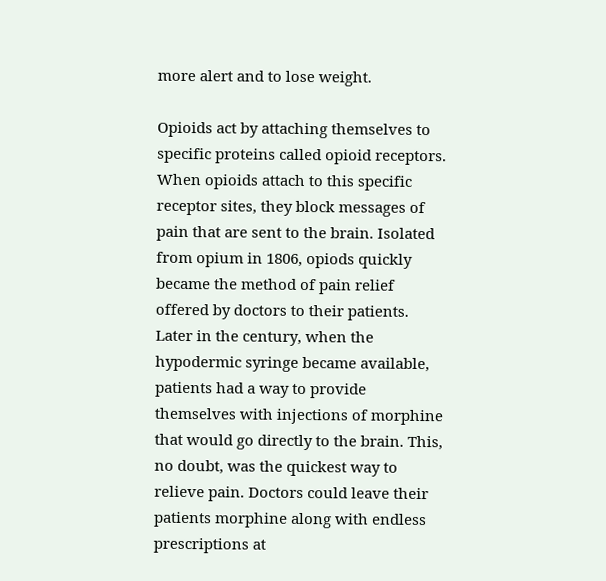more alert and to lose weight.

Opioids act by attaching themselves to specific proteins called opioid receptors. When opioids attach to this specific receptor sites, they block messages of pain that are sent to the brain. Isolated from opium in 1806, opiods quickly became the method of pain relief offered by doctors to their patients. Later in the century, when the hypodermic syringe became available, patients had a way to provide themselves with injections of morphine that would go directly to the brain. This, no doubt, was the quickest way to relieve pain. Doctors could leave their patients morphine along with endless prescriptions at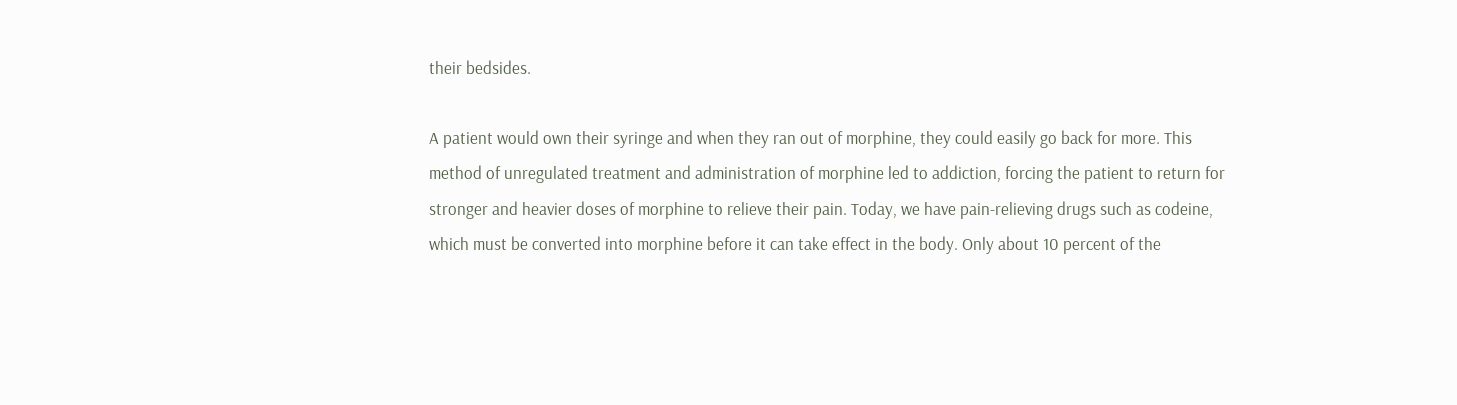their bedsides.

A patient would own their syringe and when they ran out of morphine, they could easily go back for more. This method of unregulated treatment and administration of morphine led to addiction, forcing the patient to return for stronger and heavier doses of morphine to relieve their pain. Today, we have pain-relieving drugs such as codeine, which must be converted into morphine before it can take effect in the body. Only about 10 percent of the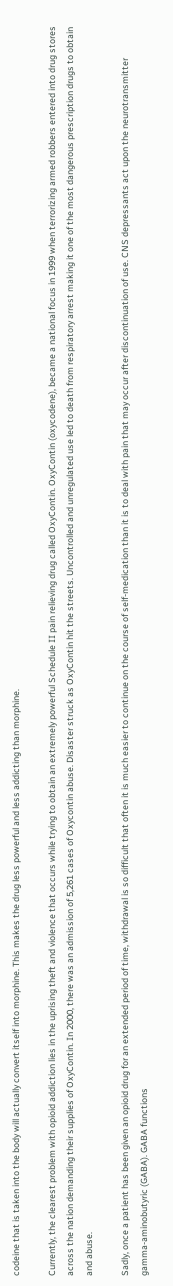codeine that is taken into the body will actually convert itself into morphine. This makes the drug less powerful and less addicting than morphine.

Currently, the clearest problem with opioid addiction lies in the uprising theft and violence that occurs while trying to obtain an extremely powerful Schedule II pain relieving drug called OxyContin. OxyContin (oxycodene), became a national focus in 1999 when terrorizing armed robbers entered into drug stores across the nation demanding their supplies of OxyContin. In 2000, there was an admission of 5,261 cases of Oxycontin abuse. Disaster struck as OxyContin hit the streets. Uncontrolled and unregulated use led to death from respiratory arrest making it one of the most dangerous prescription drugs to obtain and abuse.

Sadly, once a patient has been given an opioid drug for an extended period of time, withdrawal is so difficult that often it is much easier to continue on the course of self-medication than it is to deal with pain that may occur after discontinuation of use. CNS depressants act upon the neurotransmitter gamma-aminobutyric (GABA). GABA functions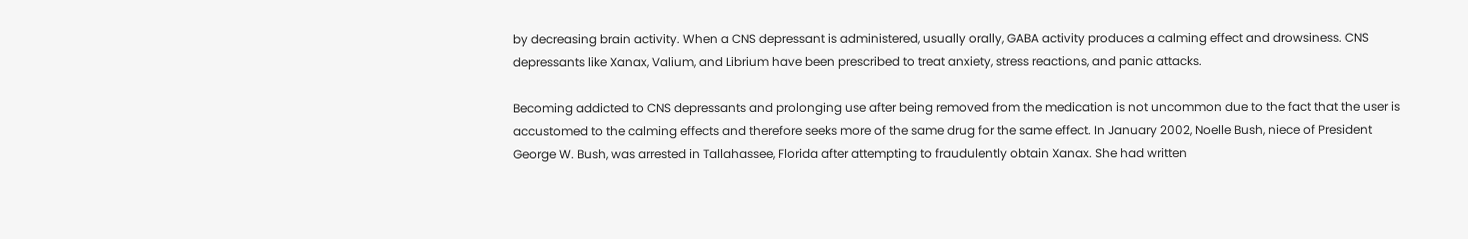by decreasing brain activity. When a CNS depressant is administered, usually orally, GABA activity produces a calming effect and drowsiness. CNS depressants like Xanax, Valium, and Librium have been prescribed to treat anxiety, stress reactions, and panic attacks.

Becoming addicted to CNS depressants and prolonging use after being removed from the medication is not uncommon due to the fact that the user is accustomed to the calming effects and therefore seeks more of the same drug for the same effect. In January 2002, Noelle Bush, niece of President George W. Bush, was arrested in Tallahassee, Florida after attempting to fraudulently obtain Xanax. She had written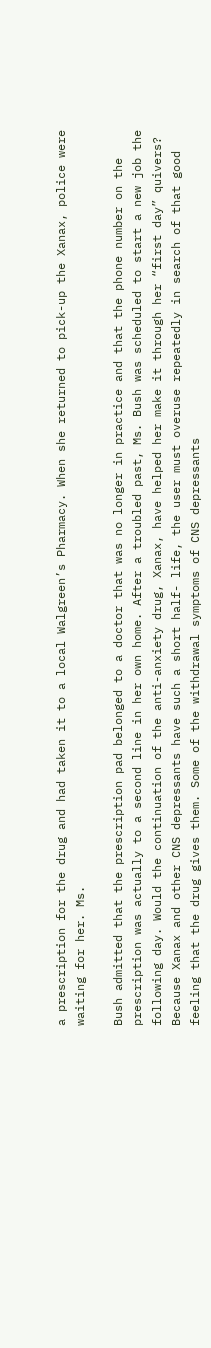a prescription for the drug and had taken it to a local Walgreen’s Pharmacy. When she returned to pick-up the Xanax, police were waiting for her. Ms.

Bush admitted that the prescription pad belonged to a doctor that was no longer in practice and that the phone number on the prescription was actually to a second line in her own home. After a troubled past, Ms. Bush was scheduled to start a new job the following day. Would the continuation of the anti-anxiety drug, Xanax, have helped her make it through her “first day” quivers? Because Xanax and other CNS depressants have such a short half- life, the user must overuse repeatedly in search of that good feeling that the drug gives them. Some of the withdrawal symptoms of CNS depressants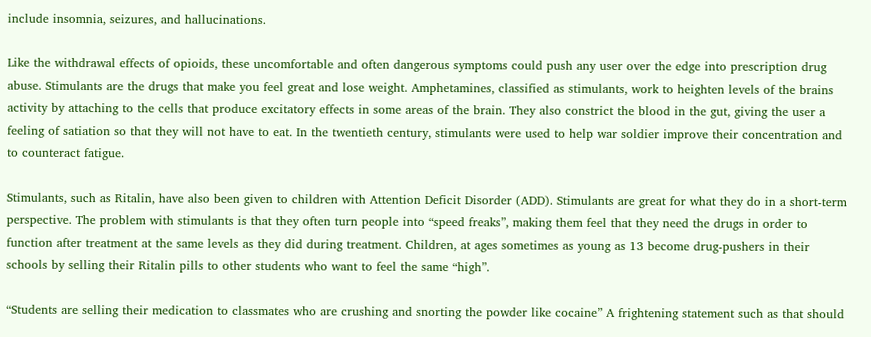include insomnia, seizures, and hallucinations.

Like the withdrawal effects of opioids, these uncomfortable and often dangerous symptoms could push any user over the edge into prescription drug abuse. Stimulants are the drugs that make you feel great and lose weight. Amphetamines, classified as stimulants, work to heighten levels of the brains activity by attaching to the cells that produce excitatory effects in some areas of the brain. They also constrict the blood in the gut, giving the user a feeling of satiation so that they will not have to eat. In the twentieth century, stimulants were used to help war soldier improve their concentration and to counteract fatigue.

Stimulants, such as Ritalin, have also been given to children with Attention Deficit Disorder (ADD). Stimulants are great for what they do in a short-term perspective. The problem with stimulants is that they often turn people into “speed freaks”, making them feel that they need the drugs in order to function after treatment at the same levels as they did during treatment. Children, at ages sometimes as young as 13 become drug-pushers in their schools by selling their Ritalin pills to other students who want to feel the same “high”.

“Students are selling their medication to classmates who are crushing and snorting the powder like cocaine” A frightening statement such as that should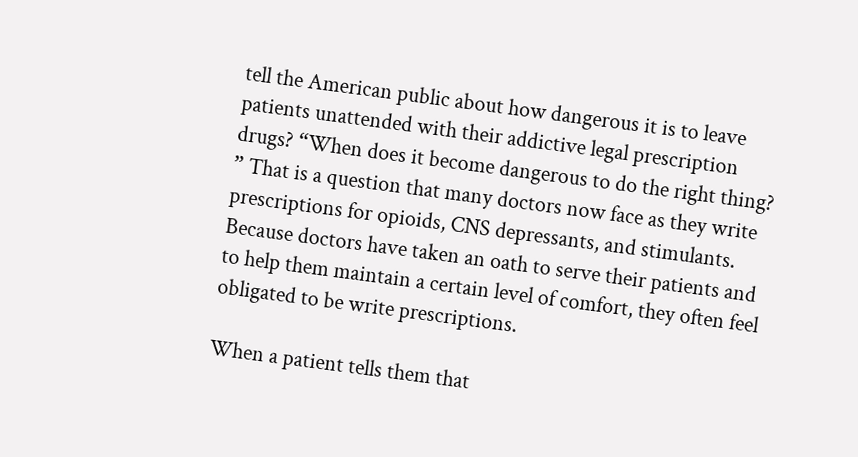tell the American public about how dangerous it is to leave patients unattended with their addictive legal prescription drugs? “When does it become dangerous to do the right thing? ” That is a question that many doctors now face as they write prescriptions for opioids, CNS depressants, and stimulants. Because doctors have taken an oath to serve their patients and to help them maintain a certain level of comfort, they often feel obligated to be write prescriptions.

When a patient tells them that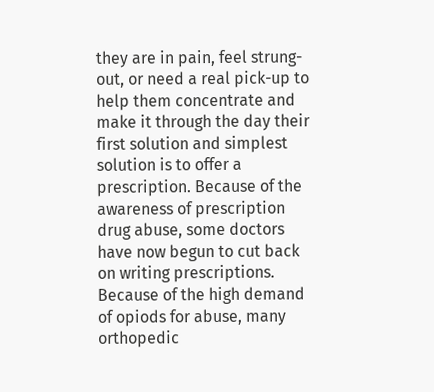they are in pain, feel strung-out, or need a real pick-up to help them concentrate and make it through the day their first solution and simplest solution is to offer a prescription. Because of the awareness of prescription drug abuse, some doctors have now begun to cut back on writing prescriptions. Because of the high demand of opiods for abuse, many orthopedic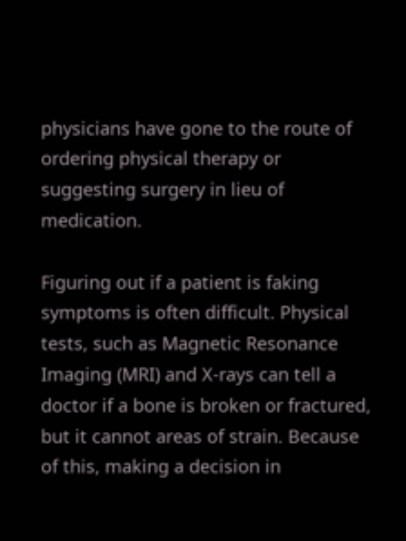physicians have gone to the route of ordering physical therapy or suggesting surgery in lieu of medication.

Figuring out if a patient is faking symptoms is often difficult. Physical tests, such as Magnetic Resonance Imaging (MRI) and X-rays can tell a doctor if a bone is broken or fractured, but it cannot areas of strain. Because of this, making a decision in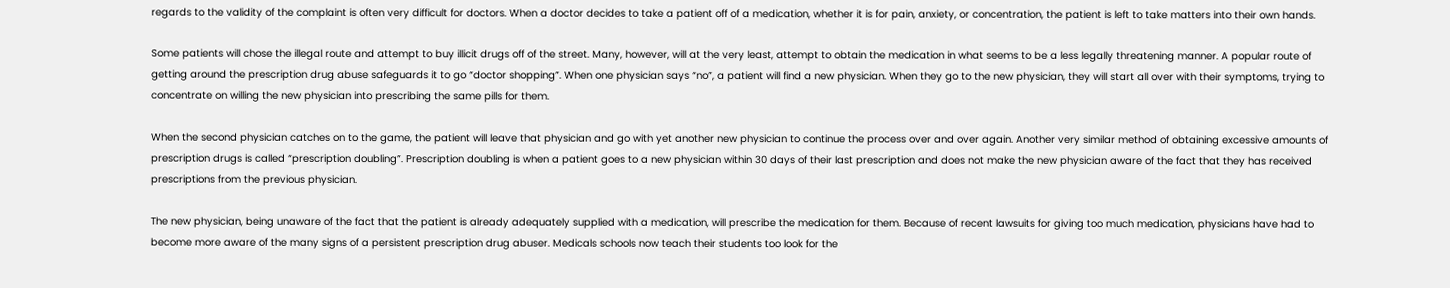regards to the validity of the complaint is often very difficult for doctors. When a doctor decides to take a patient off of a medication, whether it is for pain, anxiety, or concentration, the patient is left to take matters into their own hands.

Some patients will chose the illegal route and attempt to buy illicit drugs off of the street. Many, however, will at the very least, attempt to obtain the medication in what seems to be a less legally threatening manner. A popular route of getting around the prescription drug abuse safeguards it to go “doctor shopping”. When one physician says “no”, a patient will find a new physician. When they go to the new physician, they will start all over with their symptoms, trying to concentrate on willing the new physician into prescribing the same pills for them.

When the second physician catches on to the game, the patient will leave that physician and go with yet another new physician to continue the process over and over again. Another very similar method of obtaining excessive amounts of prescription drugs is called “prescription doubling”. Prescription doubling is when a patient goes to a new physician within 30 days of their last prescription and does not make the new physician aware of the fact that they has received prescriptions from the previous physician.

The new physician, being unaware of the fact that the patient is already adequately supplied with a medication, will prescribe the medication for them. Because of recent lawsuits for giving too much medication, physicians have had to become more aware of the many signs of a persistent prescription drug abuser. Medicals schools now teach their students too look for the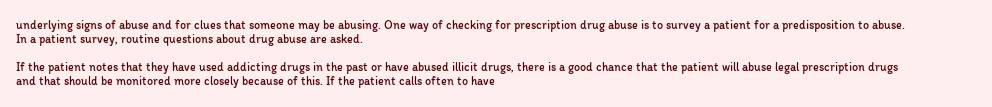underlying signs of abuse and for clues that someone may be abusing. One way of checking for prescription drug abuse is to survey a patient for a predisposition to abuse. In a patient survey, routine questions about drug abuse are asked.

If the patient notes that they have used addicting drugs in the past or have abused illicit drugs, there is a good chance that the patient will abuse legal prescription drugs and that should be monitored more closely because of this. If the patient calls often to have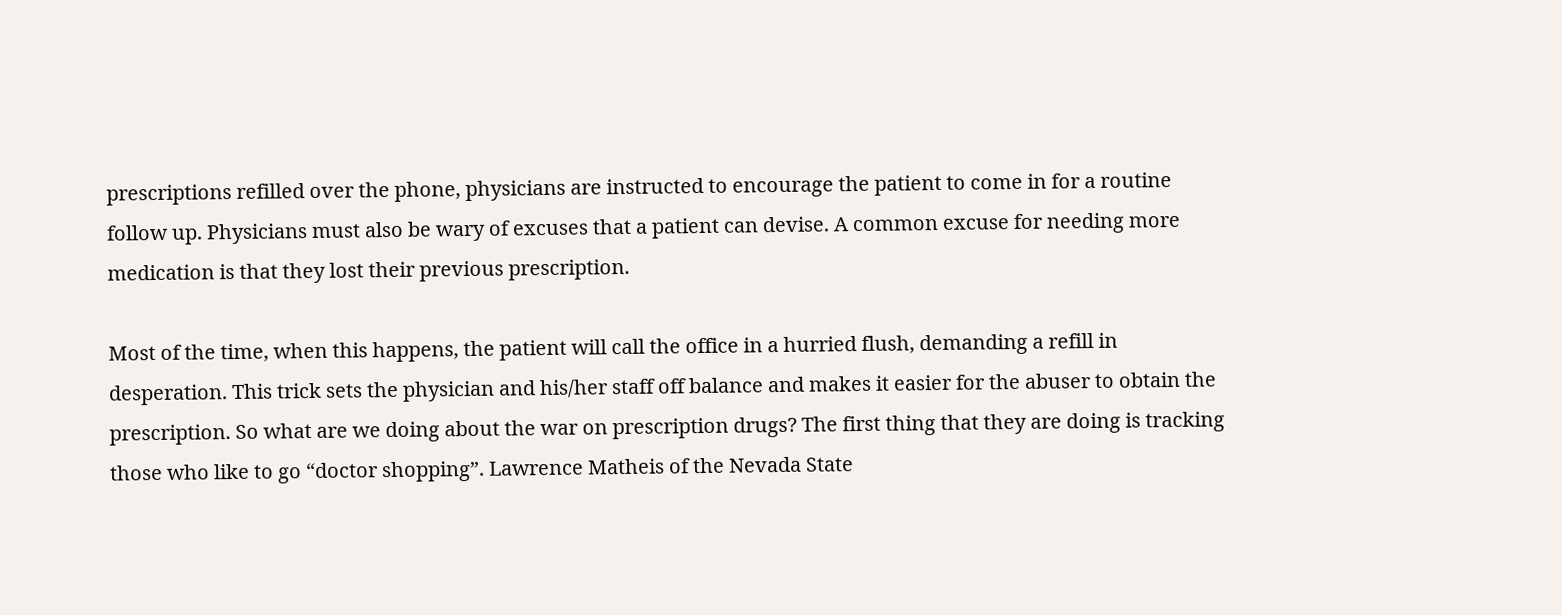prescriptions refilled over the phone, physicians are instructed to encourage the patient to come in for a routine follow up. Physicians must also be wary of excuses that a patient can devise. A common excuse for needing more medication is that they lost their previous prescription.

Most of the time, when this happens, the patient will call the office in a hurried flush, demanding a refill in desperation. This trick sets the physician and his/her staff off balance and makes it easier for the abuser to obtain the prescription. So what are we doing about the war on prescription drugs? The first thing that they are doing is tracking those who like to go “doctor shopping”. Lawrence Matheis of the Nevada State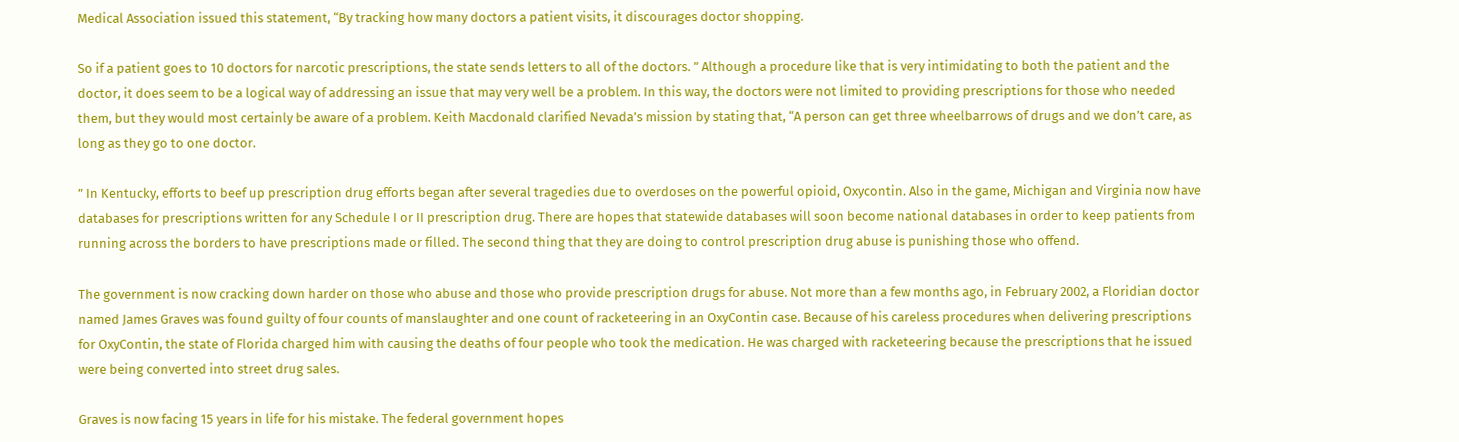Medical Association issued this statement, “By tracking how many doctors a patient visits, it discourages doctor shopping.

So if a patient goes to 10 doctors for narcotic prescriptions, the state sends letters to all of the doctors. ” Although a procedure like that is very intimidating to both the patient and the doctor, it does seem to be a logical way of addressing an issue that may very well be a problem. In this way, the doctors were not limited to providing prescriptions for those who needed them, but they would most certainly be aware of a problem. Keith Macdonald clarified Nevada’s mission by stating that, “A person can get three wheelbarrows of drugs and we don’t care, as long as they go to one doctor.

” In Kentucky, efforts to beef up prescription drug efforts began after several tragedies due to overdoses on the powerful opioid, Oxycontin. Also in the game, Michigan and Virginia now have databases for prescriptions written for any Schedule I or II prescription drug. There are hopes that statewide databases will soon become national databases in order to keep patients from running across the borders to have prescriptions made or filled. The second thing that they are doing to control prescription drug abuse is punishing those who offend.

The government is now cracking down harder on those who abuse and those who provide prescription drugs for abuse. Not more than a few months ago, in February 2002, a Floridian doctor named James Graves was found guilty of four counts of manslaughter and one count of racketeering in an OxyContin case. Because of his careless procedures when delivering prescriptions for OxyContin, the state of Florida charged him with causing the deaths of four people who took the medication. He was charged with racketeering because the prescriptions that he issued were being converted into street drug sales.

Graves is now facing 15 years in life for his mistake. The federal government hopes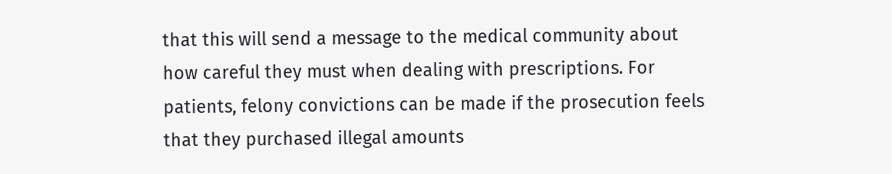that this will send a message to the medical community about how careful they must when dealing with prescriptions. For patients, felony convictions can be made if the prosecution feels that they purchased illegal amounts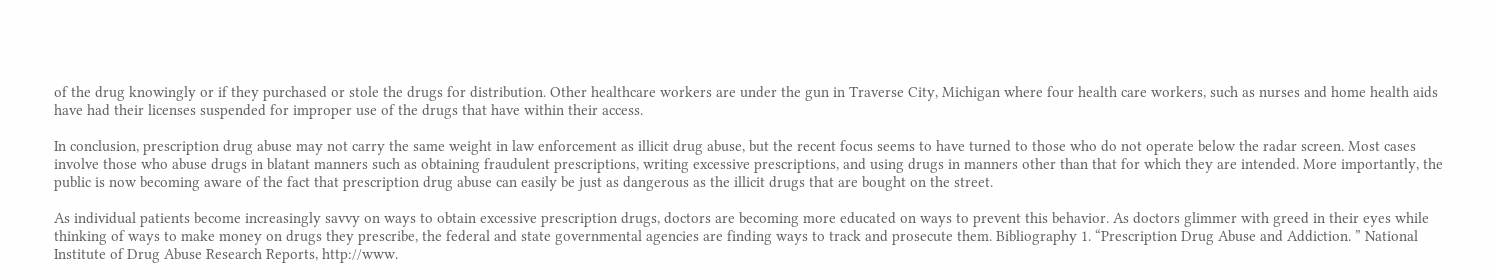of the drug knowingly or if they purchased or stole the drugs for distribution. Other healthcare workers are under the gun in Traverse City, Michigan where four health care workers, such as nurses and home health aids have had their licenses suspended for improper use of the drugs that have within their access.

In conclusion, prescription drug abuse may not carry the same weight in law enforcement as illicit drug abuse, but the recent focus seems to have turned to those who do not operate below the radar screen. Most cases involve those who abuse drugs in blatant manners such as obtaining fraudulent prescriptions, writing excessive prescriptions, and using drugs in manners other than that for which they are intended. More importantly, the public is now becoming aware of the fact that prescription drug abuse can easily be just as dangerous as the illicit drugs that are bought on the street.

As individual patients become increasingly savvy on ways to obtain excessive prescription drugs, doctors are becoming more educated on ways to prevent this behavior. As doctors glimmer with greed in their eyes while thinking of ways to make money on drugs they prescribe, the federal and state governmental agencies are finding ways to track and prosecute them. Bibliography 1. “Prescription Drug Abuse and Addiction. ” National Institute of Drug Abuse Research Reports, http://www.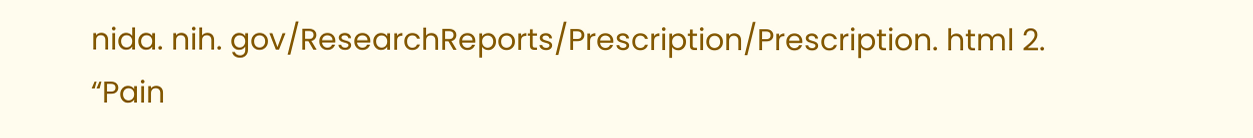nida. nih. gov/ResearchReports/Prescription/Prescription. html 2. “Pain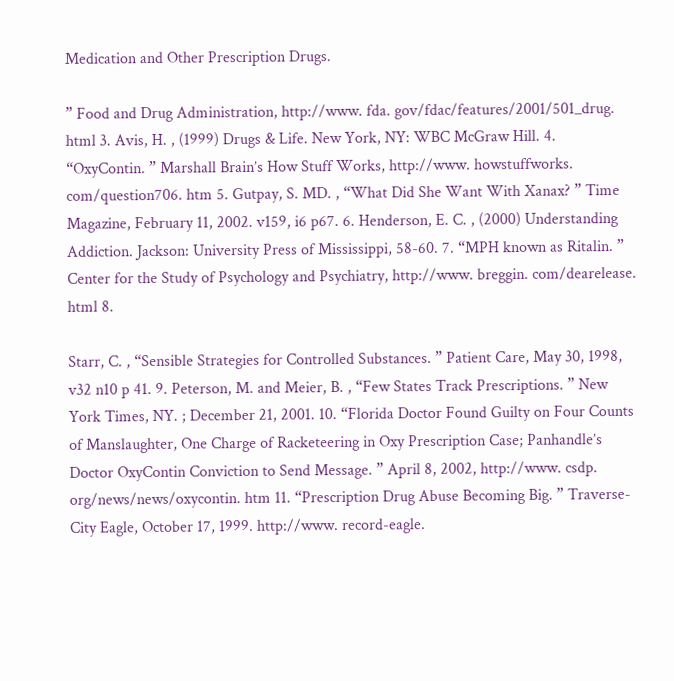Medication and Other Prescription Drugs.

” Food and Drug Administration, http://www. fda. gov/fdac/features/2001/501_drug. html 3. Avis, H. , (1999) Drugs & Life. New York, NY: WBC McGraw Hill. 4. “OxyContin. ” Marshall Brain’s How Stuff Works, http://www. howstuffworks. com/question706. htm 5. Gutpay, S. MD. , “What Did She Want With Xanax? ” Time Magazine, February 11, 2002. v159, i6 p67. 6. Henderson, E. C. , (2000) Understanding Addiction. Jackson: University Press of Mississippi, 58-60. 7. “MPH known as Ritalin. ” Center for the Study of Psychology and Psychiatry, http://www. breggin. com/dearelease. html 8.

Starr, C. , “Sensible Strategies for Controlled Substances. ” Patient Care, May 30, 1998, v32 n10 p 41. 9. Peterson, M. and Meier, B. , “Few States Track Prescriptions. ” New York Times, NY. ; December 21, 2001. 10. “Florida Doctor Found Guilty on Four Counts of Manslaughter, One Charge of Racketeering in Oxy Prescription Case; Panhandle’s Doctor OxyContin Conviction to Send Message. ” April 8, 2002, http://www. csdp. org/news/news/oxycontin. htm 11. “Prescription Drug Abuse Becoming Big. ” Traverse-City Eagle, October 17, 1999. http://www. record-eagle.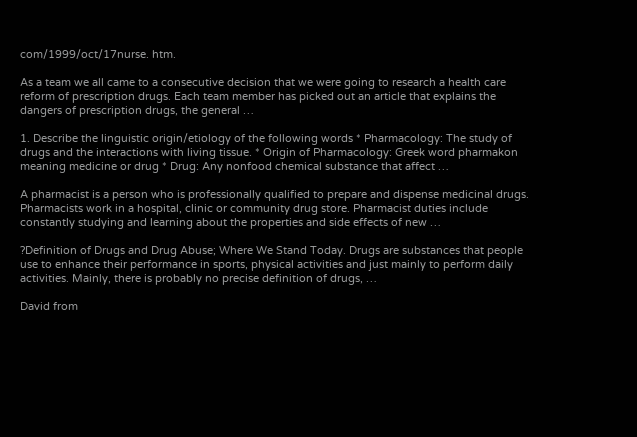com/1999/oct/17nurse. htm.

As a team we all came to a consecutive decision that we were going to research a health care reform of prescription drugs. Each team member has picked out an article that explains the dangers of prescription drugs, the general …

1. Describe the linguistic origin/etiology of the following words * Pharmacology: The study of drugs and the interactions with living tissue. * Origin of Pharmacology: Greek word pharmakon meaning medicine or drug * Drug: Any nonfood chemical substance that affect …

A pharmacist is a person who is professionally qualified to prepare and dispense medicinal drugs. Pharmacists work in a hospital, clinic or community drug store. Pharmacist duties include constantly studying and learning about the properties and side effects of new …

?Definition of Drugs and Drug Abuse; Where We Stand Today. Drugs are substances that people use to enhance their performance in sports, physical activities and just mainly to perform daily activities. Mainly, there is probably no precise definition of drugs, …

David from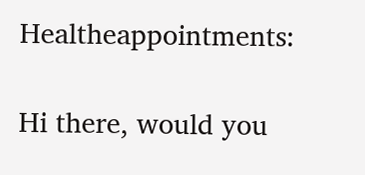Healtheappointments:

Hi there, would you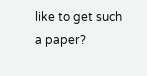like to get such a paper?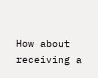How about receiving a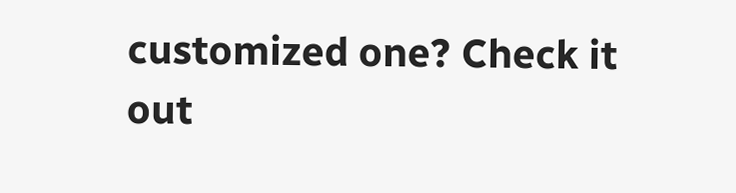customized one? Check it out